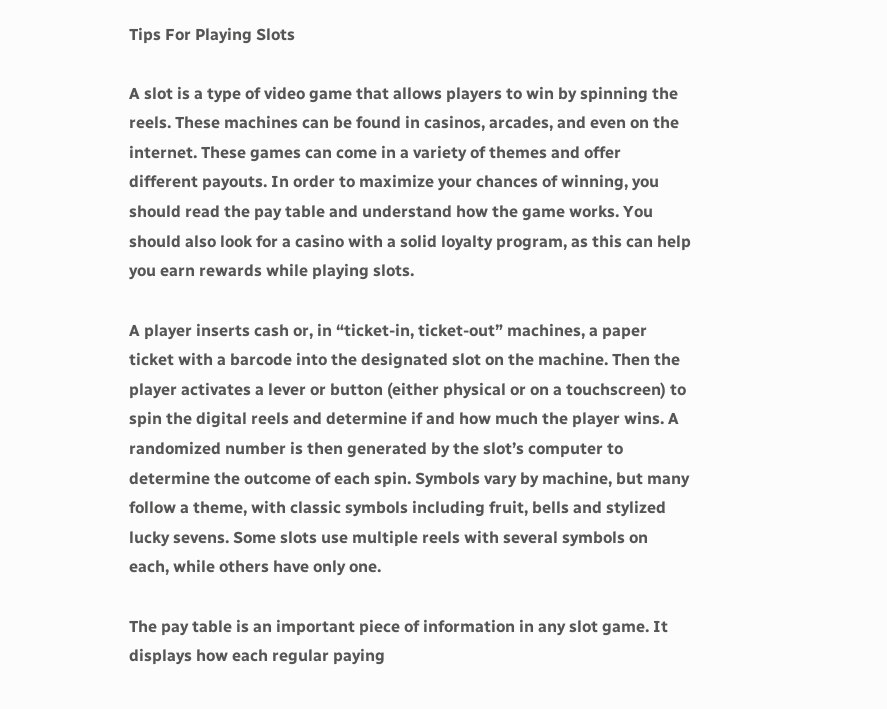Tips For Playing Slots

A slot is a type of video game that allows players to win by spinning the reels. These machines can be found in casinos, arcades, and even on the internet. These games can come in a variety of themes and offer different payouts. In order to maximize your chances of winning, you should read the pay table and understand how the game works. You should also look for a casino with a solid loyalty program, as this can help you earn rewards while playing slots.

A player inserts cash or, in “ticket-in, ticket-out” machines, a paper ticket with a barcode into the designated slot on the machine. Then the player activates a lever or button (either physical or on a touchscreen) to spin the digital reels and determine if and how much the player wins. A randomized number is then generated by the slot’s computer to determine the outcome of each spin. Symbols vary by machine, but many follow a theme, with classic symbols including fruit, bells and stylized lucky sevens. Some slots use multiple reels with several symbols on each, while others have only one.

The pay table is an important piece of information in any slot game. It displays how each regular paying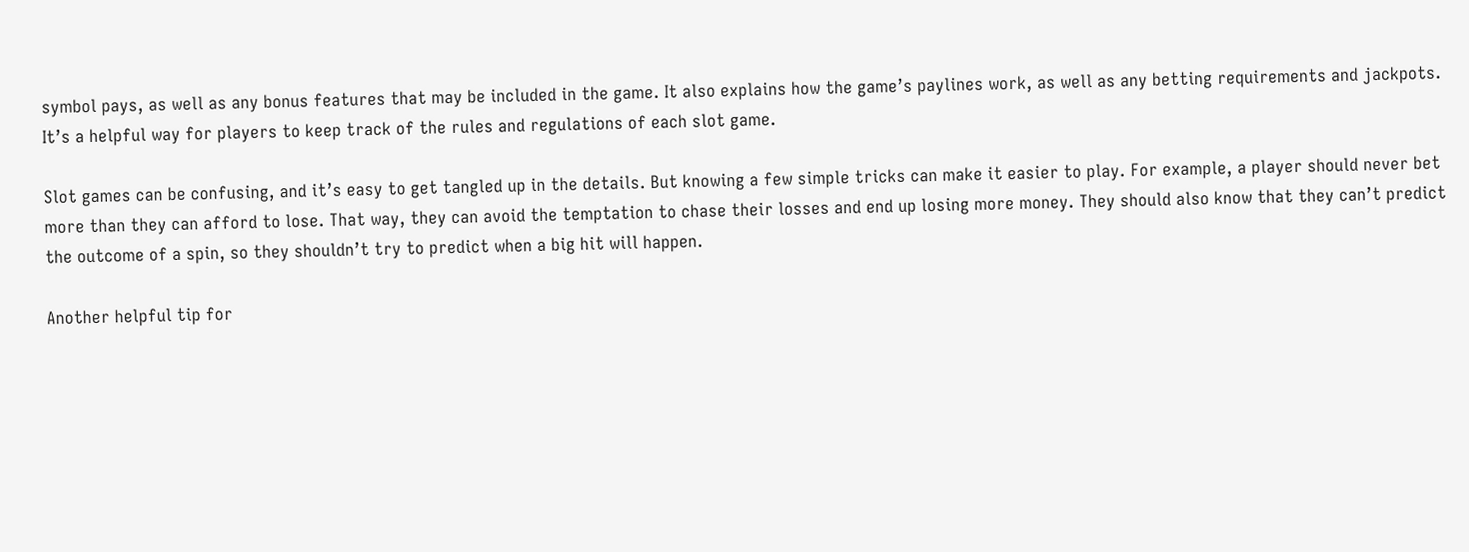symbol pays, as well as any bonus features that may be included in the game. It also explains how the game’s paylines work, as well as any betting requirements and jackpots. It’s a helpful way for players to keep track of the rules and regulations of each slot game.

Slot games can be confusing, and it’s easy to get tangled up in the details. But knowing a few simple tricks can make it easier to play. For example, a player should never bet more than they can afford to lose. That way, they can avoid the temptation to chase their losses and end up losing more money. They should also know that they can’t predict the outcome of a spin, so they shouldn’t try to predict when a big hit will happen.

Another helpful tip for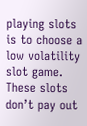playing slots is to choose a low volatility slot game. These slots don’t pay out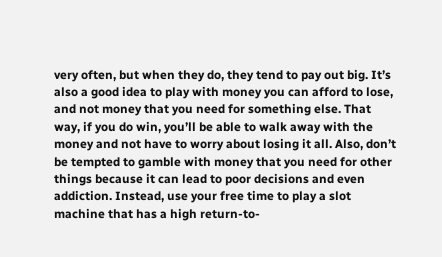very often, but when they do, they tend to pay out big. It’s also a good idea to play with money you can afford to lose, and not money that you need for something else. That way, if you do win, you’ll be able to walk away with the money and not have to worry about losing it all. Also, don’t be tempted to gamble with money that you need for other things because it can lead to poor decisions and even addiction. Instead, use your free time to play a slot machine that has a high return-to-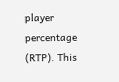player percentage (RTP). This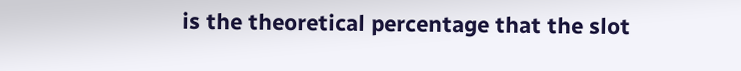is the theoretical percentage that the slot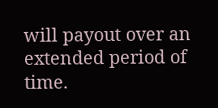will payout over an extended period of time.